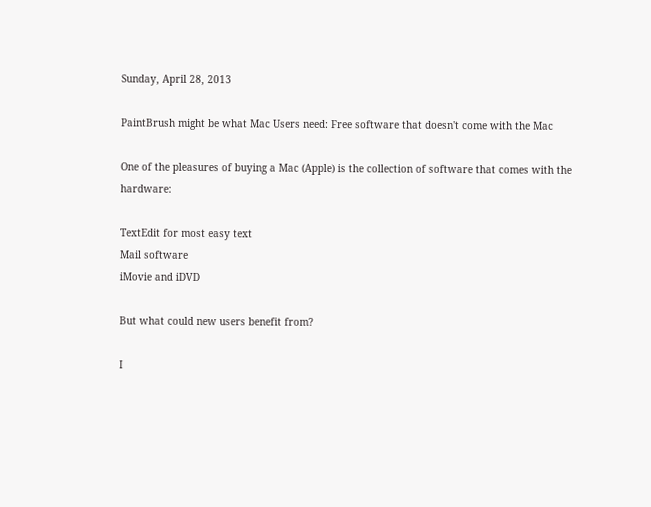Sunday, April 28, 2013

PaintBrush might be what Mac Users need: Free software that doesn't come with the Mac

One of the pleasures of buying a Mac (Apple) is the collection of software that comes with the hardware:

TextEdit for most easy text
Mail software
iMovie and iDVD

But what could new users benefit from?

I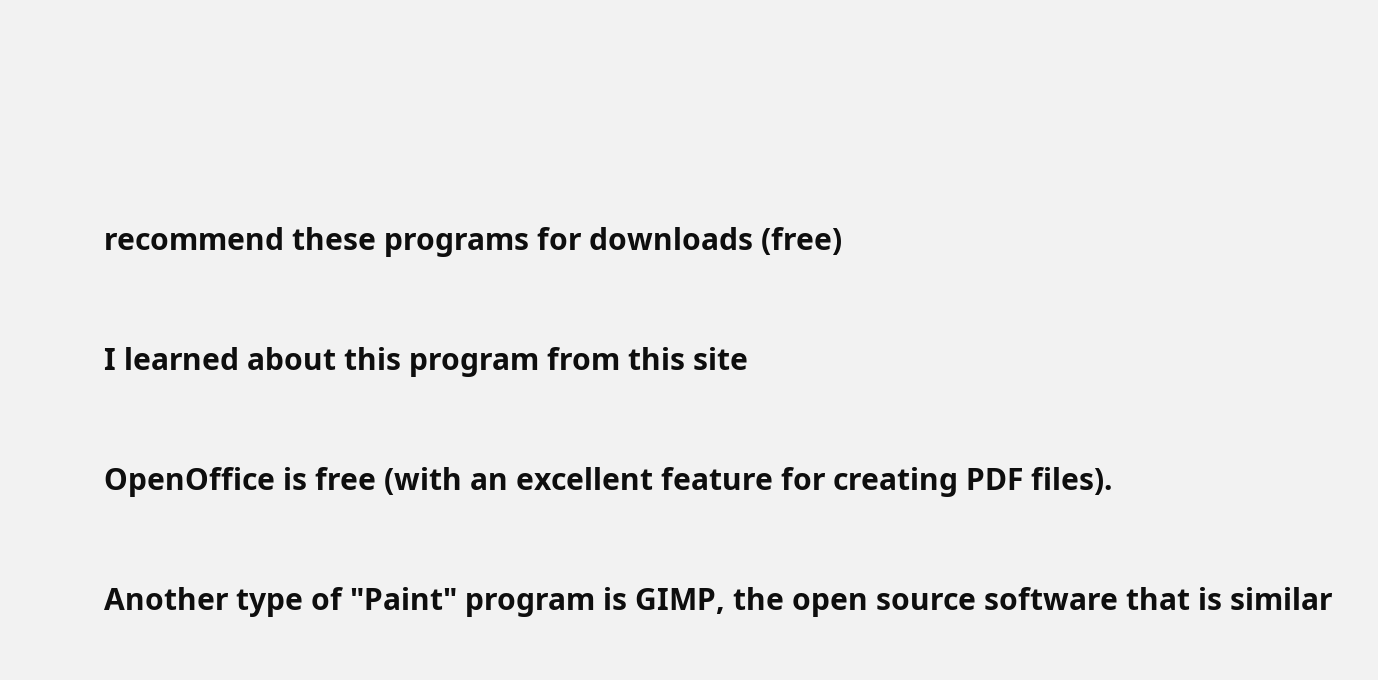recommend these programs for downloads (free)

I learned about this program from this site

OpenOffice is free (with an excellent feature for creating PDF files).

Another type of "Paint" program is GIMP, the open source software that is similar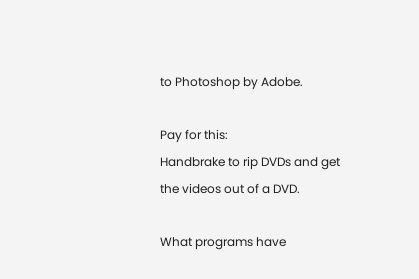to Photoshop by Adobe.

Pay for this:
Handbrake to rip DVDs and get the videos out of a DVD.

What programs have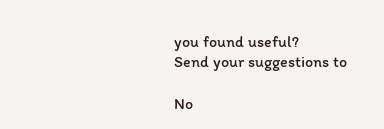you found useful?
Send your suggestions to

No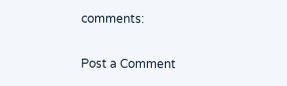comments:

Post a Comment